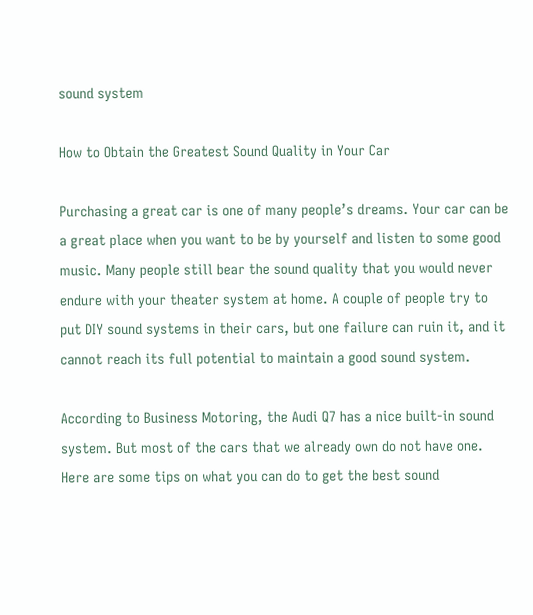sound system

How to Obtain the Greatest Sound Quality in Your Car

Purchasing a great car is one of many people’s dreams. Your car can be a great place when you want to be by yourself and listen to some good music. Many people still bear the sound quality that you would never endure with your theater system at home. A couple of people try to put DIY sound systems in their cars, but one failure can ruin it, and it cannot reach its full potential to maintain a good sound system.

According to Business Motoring, the Audi Q7 has a nice built-in sound system. But most of the cars that we already own do not have one. Here are some tips on what you can do to get the best sound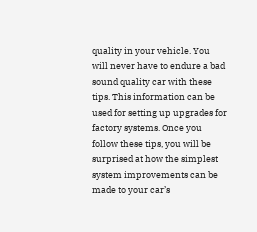quality in your vehicle. You will never have to endure a bad sound quality car with these tips. This information can be used for setting up upgrades for factory systems. Once you follow these tips, you will be surprised at how the simplest system improvements can be made to your car’s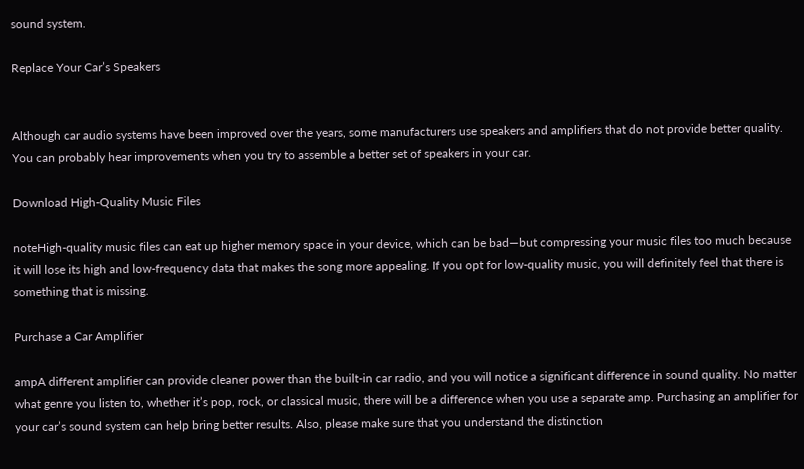sound system.

Replace Your Car’s Speakers


Although car audio systems have been improved over the years, some manufacturers use speakers and amplifiers that do not provide better quality. You can probably hear improvements when you try to assemble a better set of speakers in your car.

Download High-Quality Music Files

noteHigh-quality music files can eat up higher memory space in your device, which can be bad—but compressing your music files too much because it will lose its high and low-frequency data that makes the song more appealing. If you opt for low-quality music, you will definitely feel that there is something that is missing.

Purchase a Car Amplifier

ampA different amplifier can provide cleaner power than the built-in car radio, and you will notice a significant difference in sound quality. No matter what genre you listen to, whether it’s pop, rock, or classical music, there will be a difference when you use a separate amp. Purchasing an amplifier for your car’s sound system can help bring better results. Also, please make sure that you understand the distinction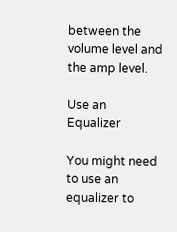between the volume level and the amp level.

Use an Equalizer

You might need to use an equalizer to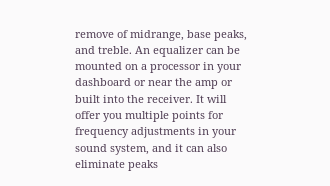remove of midrange, base peaks, and treble. An equalizer can be mounted on a processor in your dashboard or near the amp or built into the receiver. It will offer you multiple points for frequency adjustments in your sound system, and it can also eliminate peaks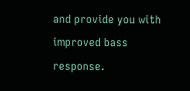and provide you with improved bass response.